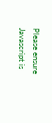Please ensure Javascript is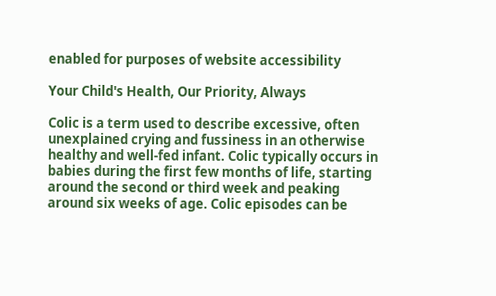enabled for purposes of website accessibility

Your Child's Health, Our Priority, Always

Colic is a term used to describe excessive, often unexplained crying and fussiness in an otherwise healthy and well-fed infant. Colic typically occurs in babies during the first few months of life, starting around the second or third week and peaking around six weeks of age. Colic episodes can be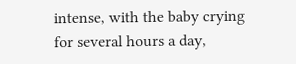intense, with the baby crying for several hours a day,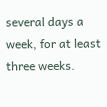several days a week, for at least three weeks.